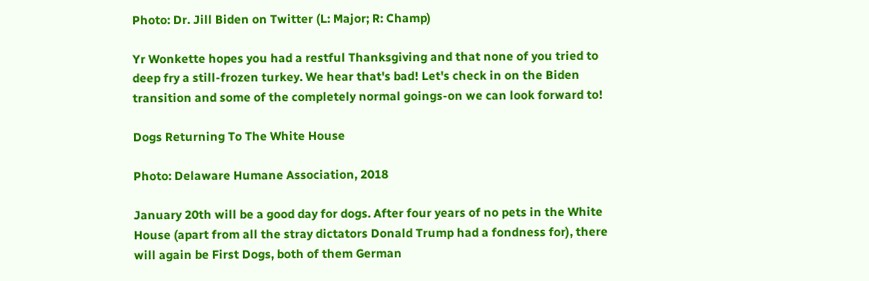Photo: Dr. Jill Biden on Twitter (L: Major; R: Champ)

Yr Wonkette hopes you had a restful Thanksgiving and that none of you tried to deep fry a still-frozen turkey. We hear that's bad! Let's check in on the Biden transition and some of the completely normal goings-on we can look forward to!

Dogs Returning To The White House

Photo: Delaware Humane Association, 2018

January 20th will be a good day for dogs. After four years of no pets in the White House (apart from all the stray dictators Donald Trump had a fondness for), there will again be First Dogs, both of them German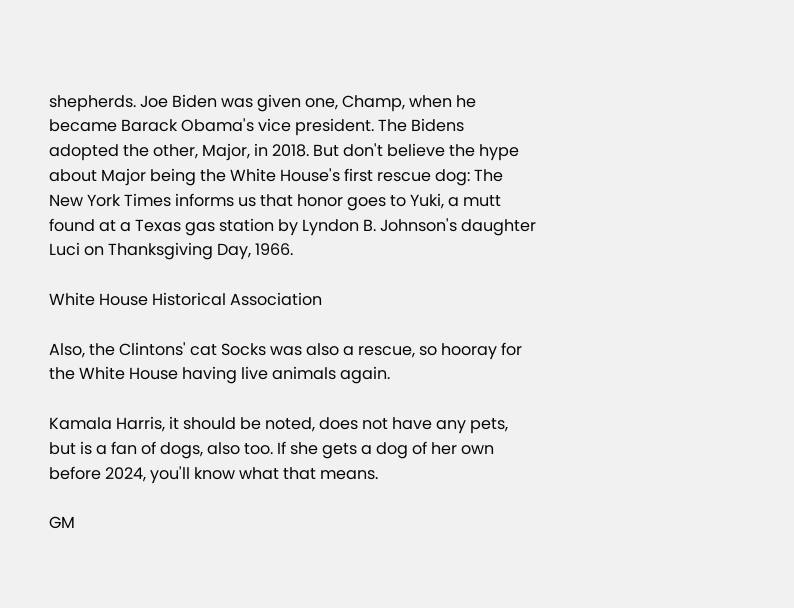shepherds. Joe Biden was given one, Champ, when he became Barack Obama's vice president. The Bidens adopted the other, Major, in 2018. But don't believe the hype about Major being the White House's first rescue dog: The New York Times informs us that honor goes to Yuki, a mutt found at a Texas gas station by Lyndon B. Johnson's daughter Luci on Thanksgiving Day, 1966.

White House Historical Association

Also, the Clintons' cat Socks was also a rescue, so hooray for the White House having live animals again.

Kamala Harris, it should be noted, does not have any pets, but is a fan of dogs, also too. If she gets a dog of her own before 2024, you'll know what that means.

GM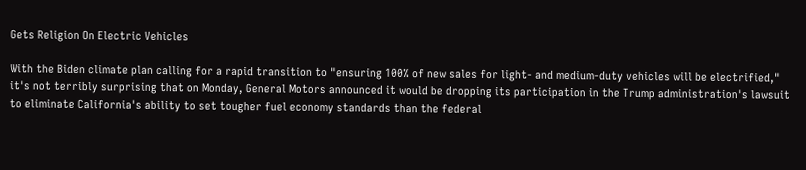Gets Religion On Electric Vehicles

With the Biden climate plan calling for a rapid transition to "ensuring 100% of new sales for light- and medium-duty vehicles will be electrified," it's not terribly surprising that on Monday, General Motors announced it would be dropping its participation in the Trump administration's lawsuit to eliminate California's ability to set tougher fuel economy standards than the federal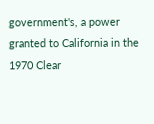government's, a power granted to California in the 1970 Clear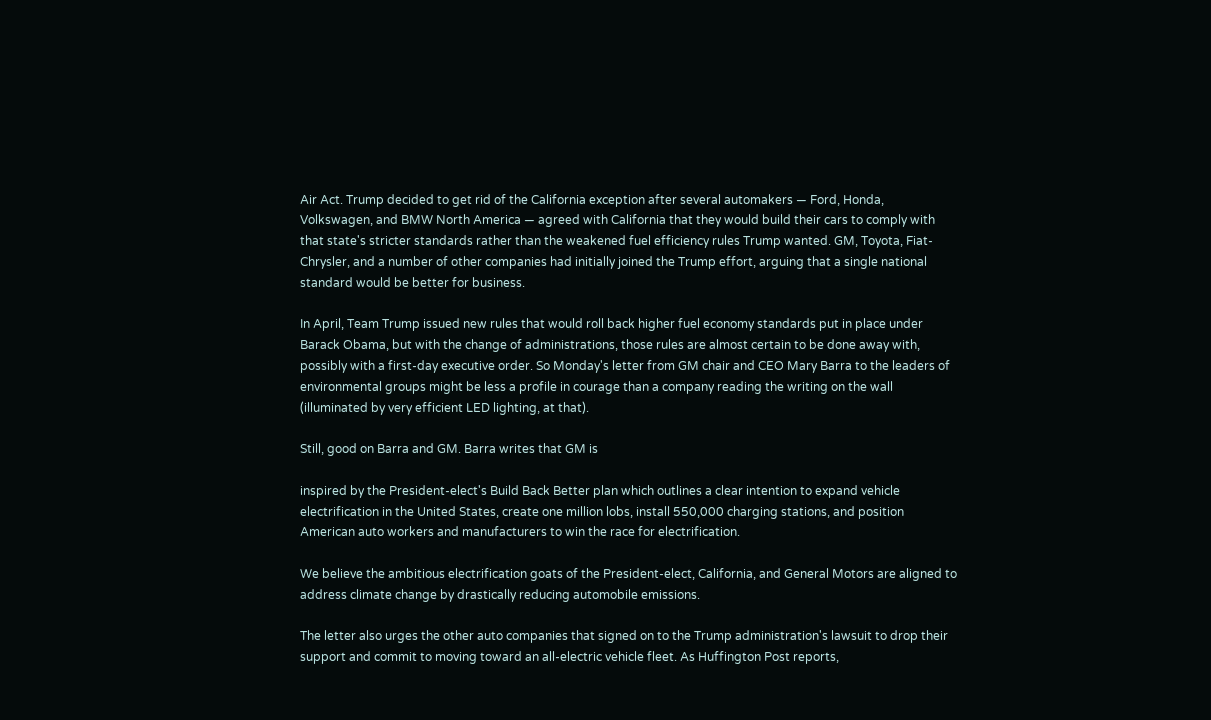Air Act. Trump decided to get rid of the California exception after several automakers — Ford, Honda, Volkswagen, and BMW North America — agreed with California that they would build their cars to comply with that state's stricter standards rather than the weakened fuel efficiency rules Trump wanted. GM, Toyota, Fiat-Chrysler, and a number of other companies had initially joined the Trump effort, arguing that a single national standard would be better for business.

In April, Team Trump issued new rules that would roll back higher fuel economy standards put in place under Barack Obama, but with the change of administrations, those rules are almost certain to be done away with, possibly with a first-day executive order. So Monday's letter from GM chair and CEO Mary Barra to the leaders of environmental groups might be less a profile in courage than a company reading the writing on the wall (illuminated by very efficient LED lighting, at that).

Still, good on Barra and GM. Barra writes that GM is

inspired by the President-elect's Build Back Better plan which outlines a clear intention to expand vehicle electrification in the United States, create one million lobs, install 550,000 charging stations, and position American auto workers and manufacturers to win the race for electrification.

We believe the ambitious electrification goats of the President-elect, California, and General Motors are aligned to address climate change by drastically reducing automobile emissions.

The letter also urges the other auto companies that signed on to the Trump administration's lawsuit to drop their support and commit to moving toward an all-electric vehicle fleet. As Huffington Post reports,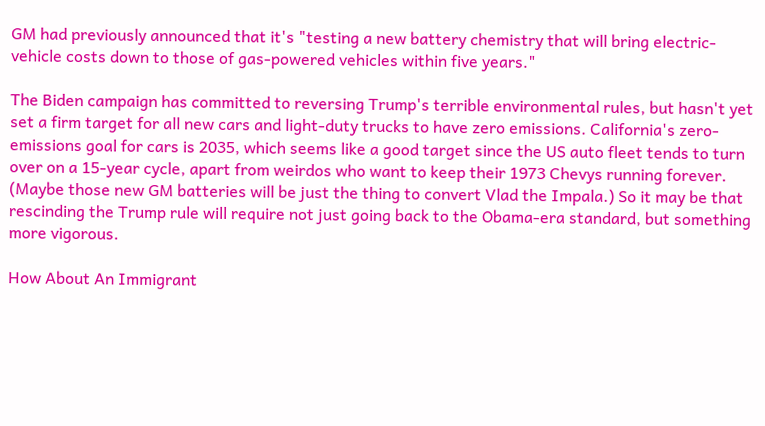GM had previously announced that it's "testing a new battery chemistry that will bring electric-vehicle costs down to those of gas-powered vehicles within five years."

The Biden campaign has committed to reversing Trump's terrible environmental rules, but hasn't yet set a firm target for all new cars and light-duty trucks to have zero emissions. California's zero-emissions goal for cars is 2035, which seems like a good target since the US auto fleet tends to turn over on a 15-year cycle, apart from weirdos who want to keep their 1973 Chevys running forever. (Maybe those new GM batteries will be just the thing to convert Vlad the Impala.) So it may be that rescinding the Trump rule will require not just going back to the Obama-era standard, but something more vigorous.

How About An Immigrant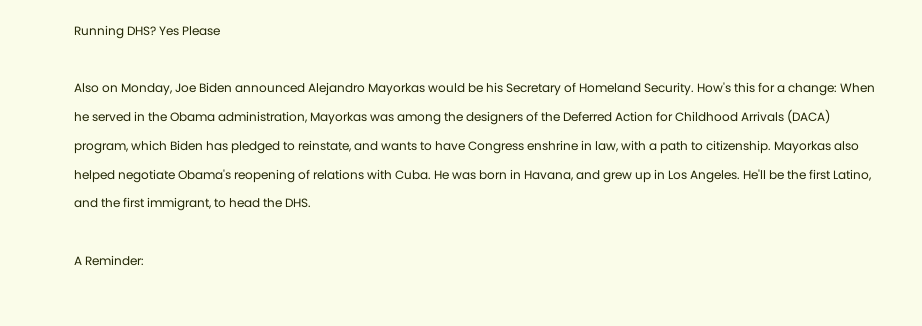Running DHS? Yes Please

Also on Monday, Joe Biden announced Alejandro Mayorkas would be his Secretary of Homeland Security. How's this for a change: When he served in the Obama administration, Mayorkas was among the designers of the Deferred Action for Childhood Arrivals (DACA) program, which Biden has pledged to reinstate, and wants to have Congress enshrine in law, with a path to citizenship. Mayorkas also helped negotiate Obama's reopening of relations with Cuba. He was born in Havana, and grew up in Los Angeles. He'll be the first Latino, and the first immigrant, to head the DHS.

A Reminder: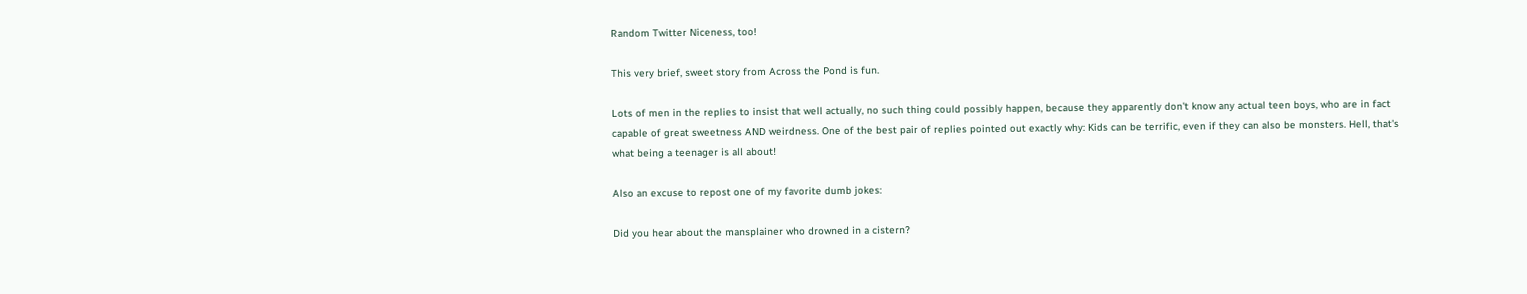Random Twitter Niceness, too!

This very brief, sweet story from Across the Pond is fun.

Lots of men in the replies to insist that well actually, no such thing could possibly happen, because they apparently don't know any actual teen boys, who are in fact capable of great sweetness AND weirdness. One of the best pair of replies pointed out exactly why: Kids can be terrific, even if they can also be monsters. Hell, that's what being a teenager is all about!

Also an excuse to repost one of my favorite dumb jokes:

Did you hear about the mansplainer who drowned in a cistern?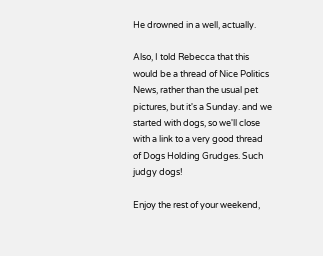He drowned in a well, actually.

Also, I told Rebecca that this would be a thread of Nice Politics News, rather than the usual pet pictures, but it's a Sunday. and we started with dogs, so we'll close with a link to a very good thread of Dogs Holding Grudges. Such judgy dogs!

Enjoy the rest of your weekend,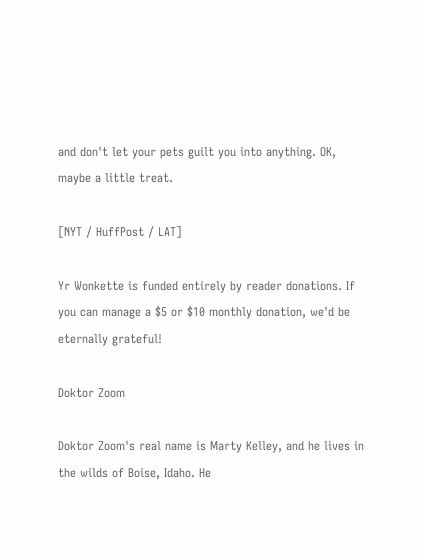and don't let your pets guilt you into anything. OK, maybe a little treat.

[NYT / HuffPost / LAT]

Yr Wonkette is funded entirely by reader donations. If you can manage a $5 or $10 monthly donation, we'd be eternally grateful!

Doktor Zoom

Doktor Zoom's real name is Marty Kelley, and he lives in the wilds of Boise, Idaho. He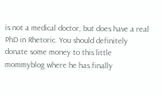is not a medical doctor, but does have a real PhD in Rhetoric. You should definitely donate some money to this little mommyblog where he has finally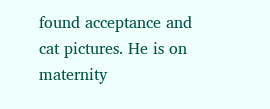found acceptance and cat pictures. He is on maternity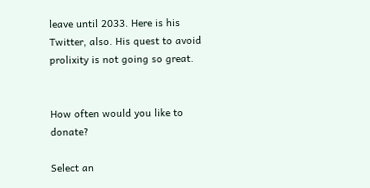leave until 2033. Here is his Twitter, also. His quest to avoid prolixity is not going so great.


How often would you like to donate?

Select an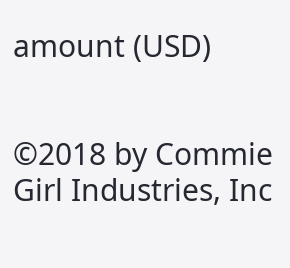amount (USD)


©2018 by Commie Girl Industries, Inc